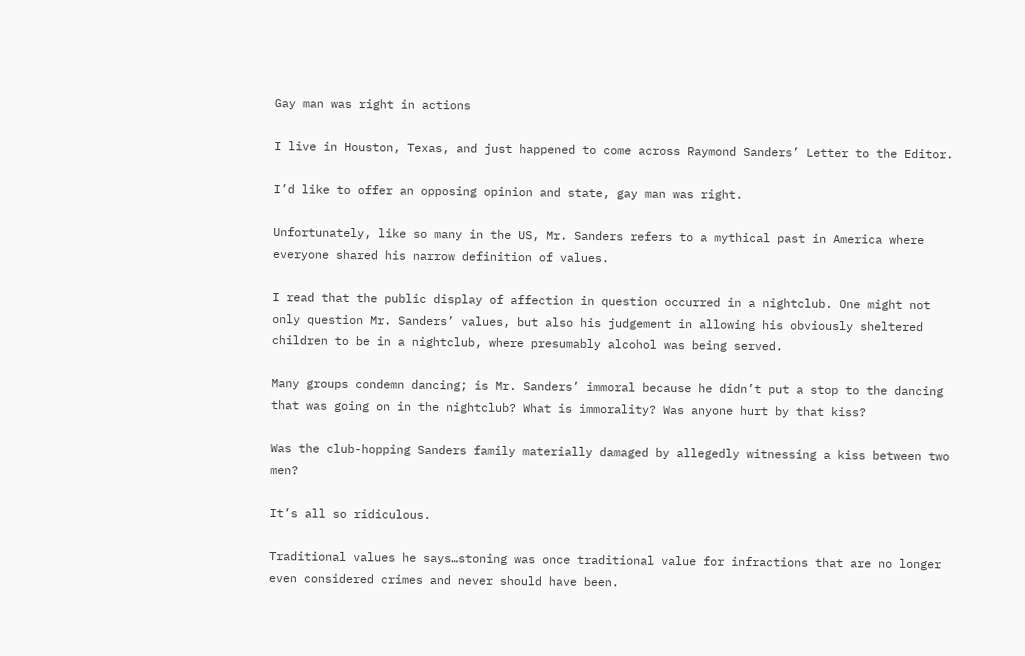Gay man was right in actions

I live in Houston, Texas, and just happened to come across Raymond Sanders’ Letter to the Editor.

I’d like to offer an opposing opinion and state, gay man was right.

Unfortunately, like so many in the US, Mr. Sanders refers to a mythical past in America where everyone shared his narrow definition of values.

I read that the public display of affection in question occurred in a nightclub. One might not only question Mr. Sanders’ values, but also his judgement in allowing his obviously sheltered children to be in a nightclub, where presumably alcohol was being served.

Many groups condemn dancing; is Mr. Sanders’ immoral because he didn’t put a stop to the dancing that was going on in the nightclub? What is immorality? Was anyone hurt by that kiss?

Was the club-hopping Sanders family materially damaged by allegedly witnessing a kiss between two men?

It’s all so ridiculous.

Traditional values he says…stoning was once traditional value for infractions that are no longer even considered crimes and never should have been.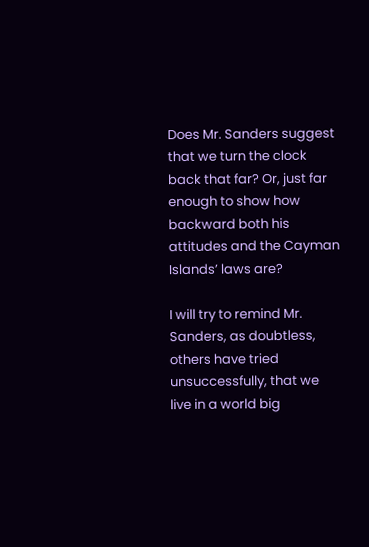Does Mr. Sanders suggest that we turn the clock back that far? Or, just far enough to show how backward both his attitudes and the Cayman Islands’ laws are?

I will try to remind Mr. Sanders, as doubtless, others have tried unsuccessfully, that we live in a world big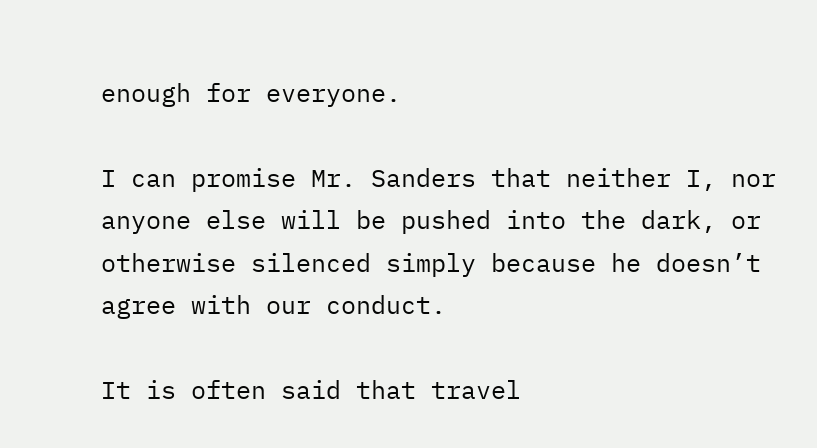enough for everyone.

I can promise Mr. Sanders that neither I, nor anyone else will be pushed into the dark, or otherwise silenced simply because he doesn’t agree with our conduct.

It is often said that travel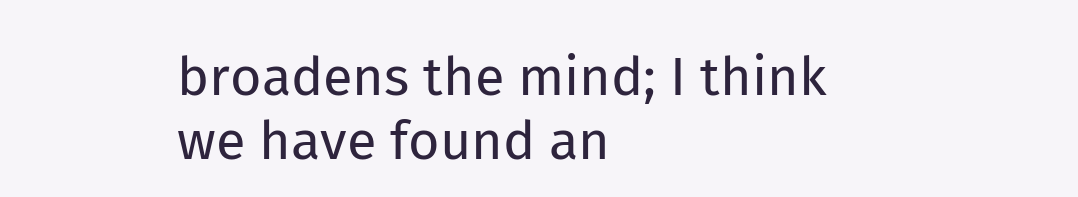broadens the mind; I think we have found an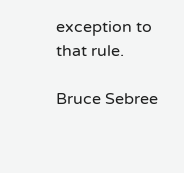exception to that rule.

Bruce Sebree